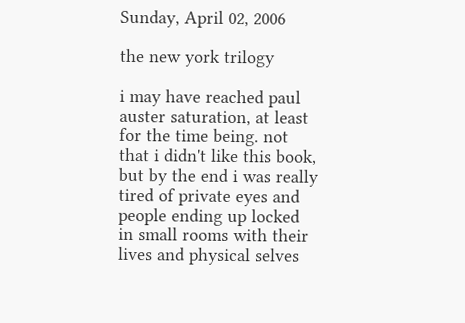Sunday, April 02, 2006

the new york trilogy

i may have reached paul auster saturation, at least for the time being. not that i didn't like this book, but by the end i was really tired of private eyes and people ending up locked in small rooms with their lives and physical selves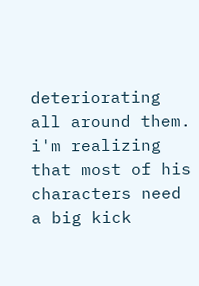deteriorating all around them. i'm realizing that most of his characters need a big kick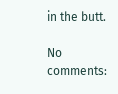in the butt.

No comments: